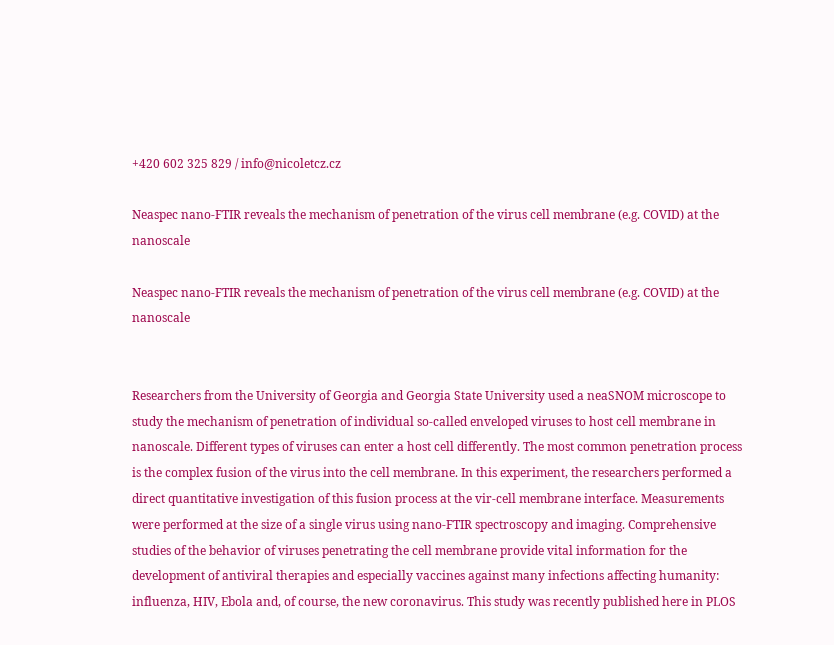+420 602 325 829 / info@nicoletcz.cz

Neaspec nano-FTIR reveals the mechanism of penetration of the virus cell membrane (e.g. COVID) at the nanoscale

Neaspec nano-FTIR reveals the mechanism of penetration of the virus cell membrane (e.g. COVID) at the nanoscale


Researchers from the University of Georgia and Georgia State University used a neaSNOM microscope to study the mechanism of penetration of individual so-called enveloped viruses to host cell membrane in nanoscale. Different types of viruses can enter a host cell differently. The most common penetration process is the complex fusion of the virus into the cell membrane. In this experiment, the researchers performed a direct quantitative investigation of this fusion process at the vir-cell membrane interface. Measurements were performed at the size of a single virus using nano-FTIR spectroscopy and imaging. Comprehensive studies of the behavior of viruses penetrating the cell membrane provide vital information for the development of antiviral therapies and especially vaccines against many infections affecting humanity: influenza, HIV, Ebola and, of course, the new coronavirus. This study was recently published here in PLOS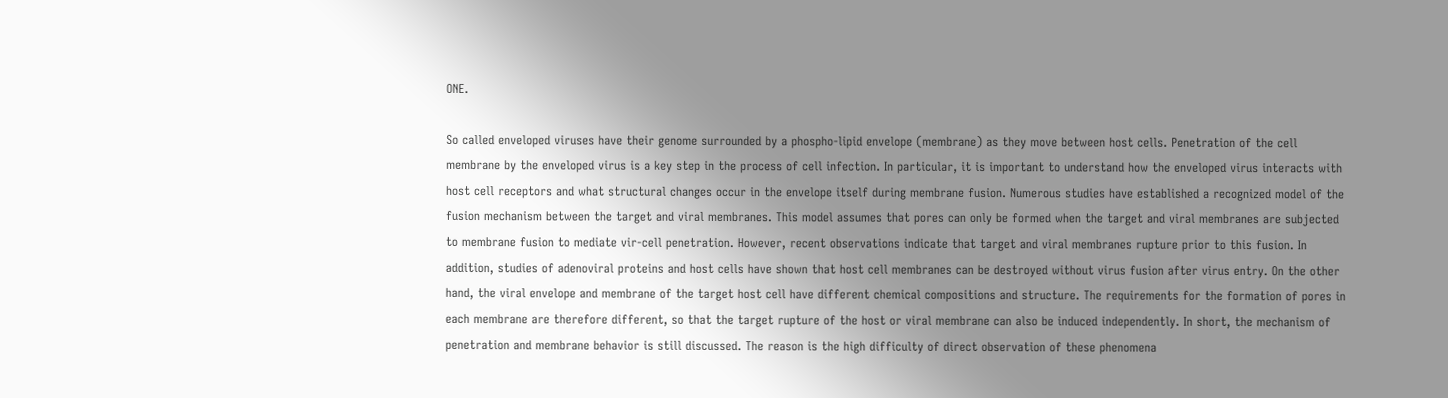ONE.

So called enveloped viruses have their genome surrounded by a phospho-lipid envelope (membrane) as they move between host cells. Penetration of the cell membrane by the enveloped virus is a key step in the process of cell infection. In particular, it is important to understand how the enveloped virus interacts with host cell receptors and what structural changes occur in the envelope itself during membrane fusion. Numerous studies have established a recognized model of the fusion mechanism between the target and viral membranes. This model assumes that pores can only be formed when the target and viral membranes are subjected to membrane fusion to mediate vir-cell penetration. However, recent observations indicate that target and viral membranes rupture prior to this fusion. In addition, studies of adenoviral proteins and host cells have shown that host cell membranes can be destroyed without virus fusion after virus entry. On the other hand, the viral envelope and membrane of the target host cell have different chemical compositions and structure. The requirements for the formation of pores in each membrane are therefore different, so that the target rupture of the host or viral membrane can also be induced independently. In short, the mechanism of penetration and membrane behavior is still discussed. The reason is the high difficulty of direct observation of these phenomena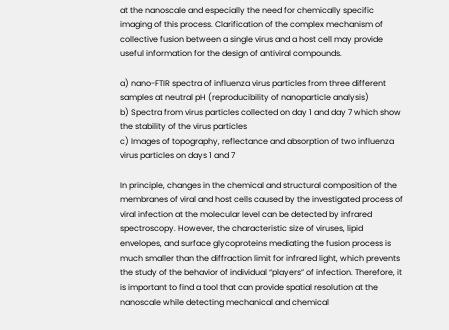at the nanoscale and especially the need for chemically specific imaging of this process. Clarification of the complex mechanism of collective fusion between a single virus and a host cell may provide useful information for the design of antiviral compounds.

a) nano-FTIR spectra of influenza virus particles from three different samples at neutral pH (reproducibility of nanoparticle analysis)
b) Spectra from virus particles collected on day 1 and day 7 which show the stability of the virus particles
c) Images of topography, reflectance and absorption of two influenza virus particles on days 1 and 7

In principle, changes in the chemical and structural composition of the membranes of viral and host cells caused by the investigated process of viral infection at the molecular level can be detected by infrared spectroscopy. However, the characteristic size of viruses, lipid envelopes, and surface glycoproteins mediating the fusion process is much smaller than the diffraction limit for infrared light, which prevents the study of the behavior of individual “players” of infection. Therefore, it is important to find a tool that can provide spatial resolution at the nanoscale while detecting mechanical and chemical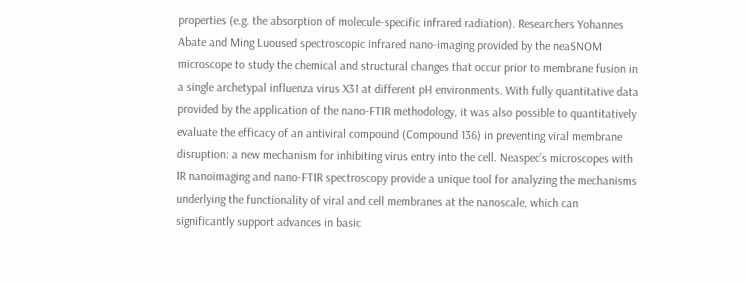properties (e.g. the absorption of molecule-specific infrared radiation). Researchers Yohannes Abate and Ming Luoused spectroscopic infrared nano-imaging provided by the neaSNOM microscope to study the chemical and structural changes that occur prior to membrane fusion in a single archetypal influenza virus X31 at different pH environments. With fully quantitative data provided by the application of the nano-FTIR methodology, it was also possible to quantitatively evaluate the efficacy of an antiviral compound (Compound 136) in preventing viral membrane disruption: a new mechanism for inhibiting virus entry into the cell. Neaspec’s microscopes with IR nanoimaging and nano-FTIR spectroscopy provide a unique tool for analyzing the mechanisms underlying the functionality of viral and cell membranes at the nanoscale, which can significantly support advances in basic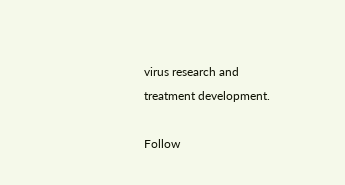virus research and treatment development.

Follow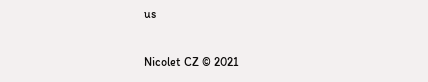us

Nicolet CZ © 2021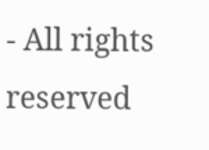- All rights reserved